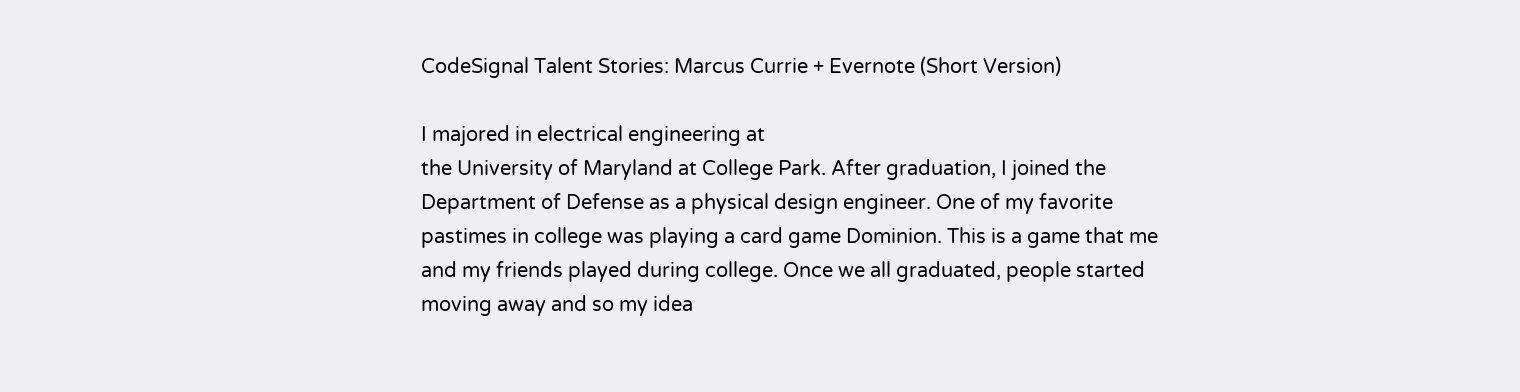CodeSignal Talent Stories: Marcus Currie + Evernote (Short Version)

I majored in electrical engineering at
the University of Maryland at College Park. After graduation, I joined the
Department of Defense as a physical design engineer. One of my favorite
pastimes in college was playing a card game Dominion. This is a game that me
and my friends played during college. Once we all graduated, people started
moving away and so my idea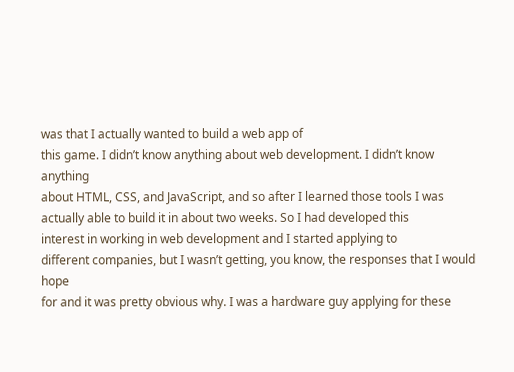was that I actually wanted to build a web app of
this game. I didn’t know anything about web development. I didn’t know anything
about HTML, CSS, and JavaScript, and so after I learned those tools I was
actually able to build it in about two weeks. So I had developed this
interest in working in web development and I started applying to
different companies, but I wasn’t getting, you know, the responses that I would hope
for and it was pretty obvious why. I was a hardware guy applying for these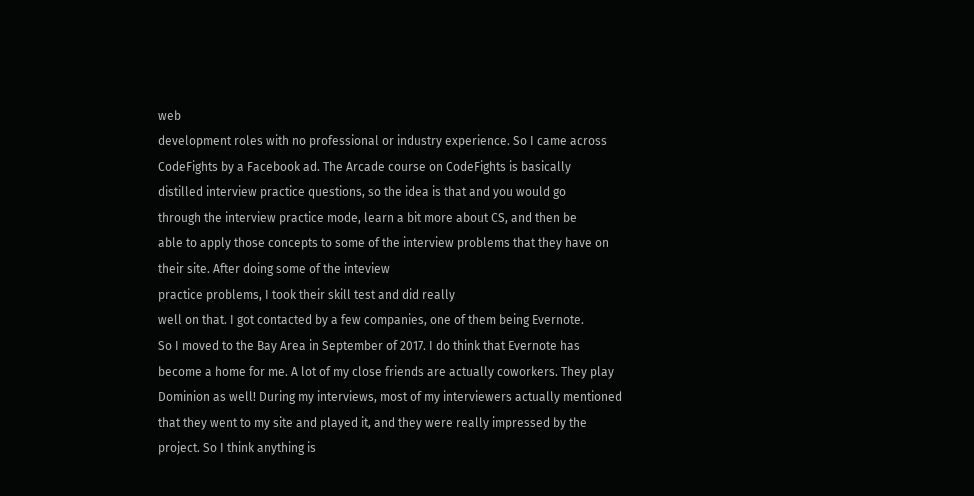web
development roles with no professional or industry experience. So I came across
CodeFights by a Facebook ad. The Arcade course on CodeFights is basically
distilled interview practice questions, so the idea is that and you would go
through the interview practice mode, learn a bit more about CS, and then be
able to apply those concepts to some of the interview problems that they have on
their site. After doing some of the inteview
practice problems, I took their skill test and did really
well on that. I got contacted by a few companies, one of them being Evernote.
So I moved to the Bay Area in September of 2017. I do think that Evernote has
become a home for me. A lot of my close friends are actually coworkers. They play
Dominion as well! During my interviews, most of my interviewers actually mentioned
that they went to my site and played it, and they were really impressed by the
project. So I think anything is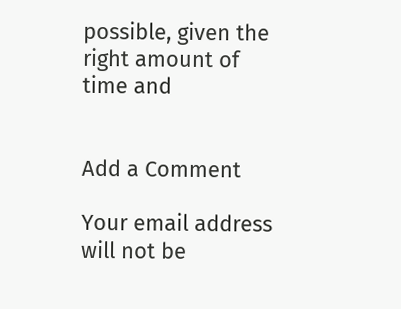possible, given the right amount of time and


Add a Comment

Your email address will not be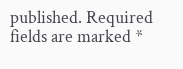published. Required fields are marked *